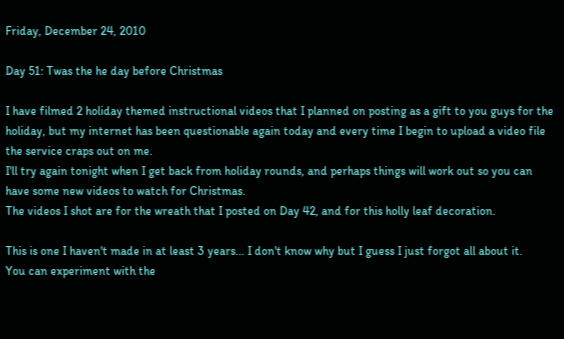Friday, December 24, 2010

Day 51: Twas the he day before Christmas

I have filmed 2 holiday themed instructional videos that I planned on posting as a gift to you guys for the holiday, but my internet has been questionable again today and every time I begin to upload a video file the service craps out on me.
I'll try again tonight when I get back from holiday rounds, and perhaps things will work out so you can have some new videos to watch for Christmas.
The videos I shot are for the wreath that I posted on Day 42, and for this holly leaf decoration.

This is one I haven't made in at least 3 years... I don't know why but I guess I just forgot all about it.
You can experiment with the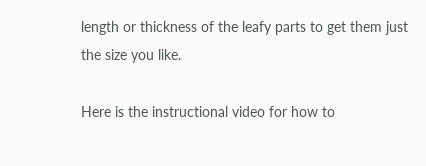length or thickness of the leafy parts to get them just the size you like.

Here is the instructional video for how to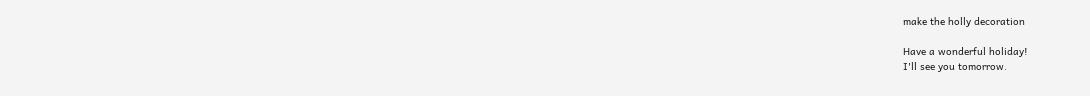make the holly decoration

Have a wonderful holiday!
I'll see you tomorrow.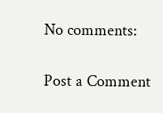No comments:

Post a Comment